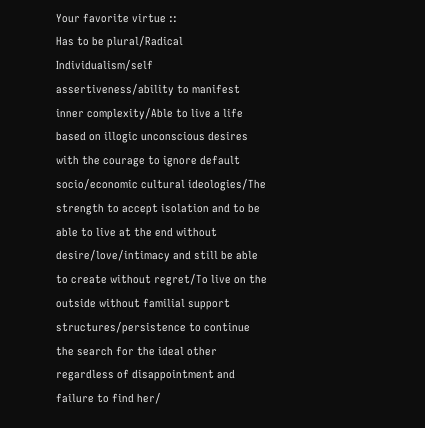Your favorite virtue ::
Has to be plural/Radical Individualism/self assertiveness/ability to manifest inner complexity/Able to live a life based on illogic unconscious desires with the courage to ignore default socio/economic cultural ideologies/The strength to accept isolation and to be able to live at the end without desire/love/intimacy and still be able to create without regret/To live on the outside without familial support structures/persistence to continue the search for the ideal other regardless of disappointment and failure to find her/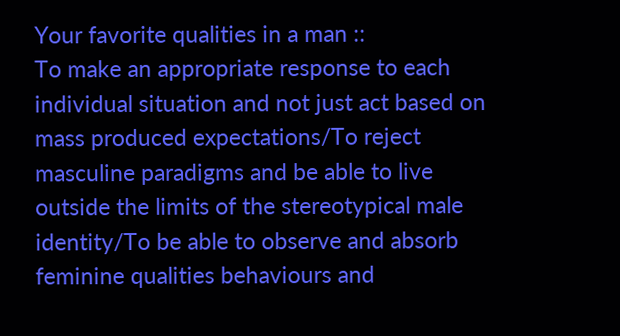Your favorite qualities in a man ::
To make an appropriate response to each individual situation and not just act based on mass produced expectations/To reject masculine paradigms and be able to live outside the limits of the stereotypical male identity/To be able to observe and absorb feminine qualities behaviours and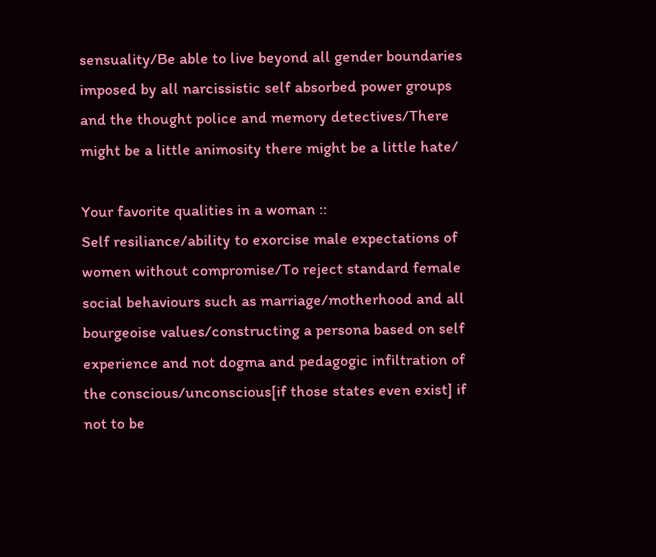sensuality/Be able to live beyond all gender boundaries imposed by all narcissistic self absorbed power groups and the thought police and memory detectives/There might be a little animosity there might be a little hate/

Your favorite qualities in a woman ::
Self resiliance/ability to exorcise male expectations of women without compromise/To reject standard female social behaviours such as marriage/motherhood and all bourgeoise values/constructing a persona based on self experience and not dogma and pedagogic infiltration of the conscious/unconscious[if those states even exist] if not to be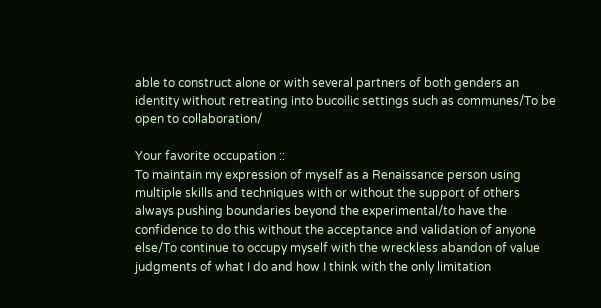able to construct alone or with several partners of both genders an identity without retreating into bucoilic settings such as communes/To be open to collaboration/

Your favorite occupation ::
To maintain my expression of myself as a Renaissance person using multiple skills and techniques with or without the support of others always pushing boundaries beyond the experimental/to have the confidence to do this without the acceptance and validation of anyone else/To continue to occupy myself with the wreckless abandon of value judgments of what I do and how I think with the only limitation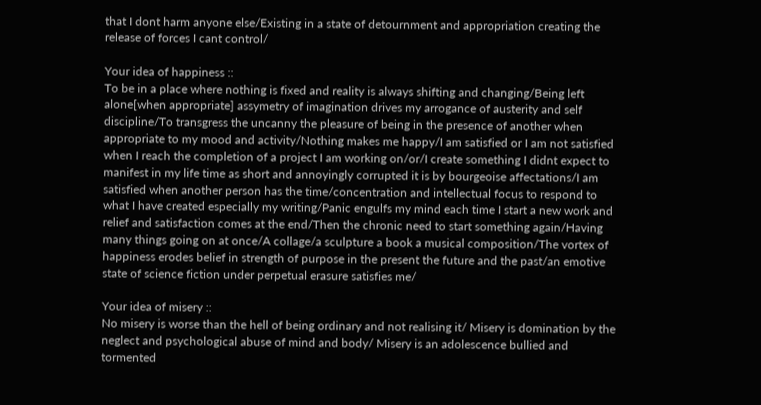that I dont harm anyone else/Existing in a state of detournment and appropriation creating the release of forces I cant control/

Your idea of happiness ::
To be in a place where nothing is fixed and reality is always shifting and changing/Being left alone[when appropriate] assymetry of imagination drives my arrogance of austerity and self discipline/To transgress the uncanny the pleasure of being in the presence of another when appropriate to my mood and activity/Nothing makes me happy/I am satisfied or I am not satisfied when I reach the completion of a project I am working on/or/I create something I didnt expect to manifest in my life time as short and annoyingly corrupted it is by bourgeoise affectations/I am satisfied when another person has the time/concentration and intellectual focus to respond to what I have created especially my writing/Panic engulfs my mind each time I start a new work and relief and satisfaction comes at the end/Then the chronic need to start something again/Having many things going on at once/A collage/a sculpture a book a musical composition/The vortex of happiness erodes belief in strength of purpose in the present the future and the past/an emotive state of science fiction under perpetual erasure satisfies me/

Your idea of misery ::
No misery is worse than the hell of being ordinary and not realising it/ Misery is domination by the neglect and psychological abuse of mind and body/ Misery is an adolescence bullied and tormented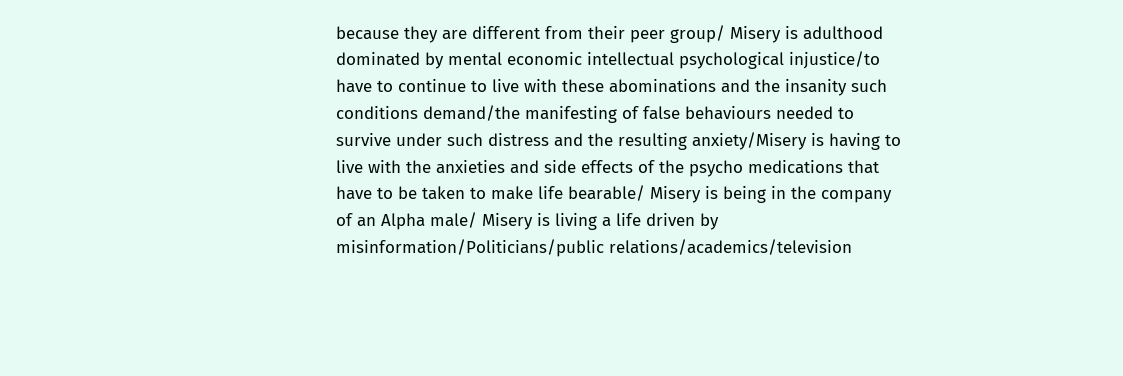because they are different from their peer group/ Misery is adulthood dominated by mental economic intellectual psychological injustice/to have to continue to live with these abominations and the insanity such conditions demand/the manifesting of false behaviours needed to survive under such distress and the resulting anxiety/Misery is having to live with the anxieties and side effects of the psycho medications that have to be taken to make life bearable/ Misery is being in the company of an Alpha male/ Misery is living a life driven by misinformation/Politicians/public relations/academics/television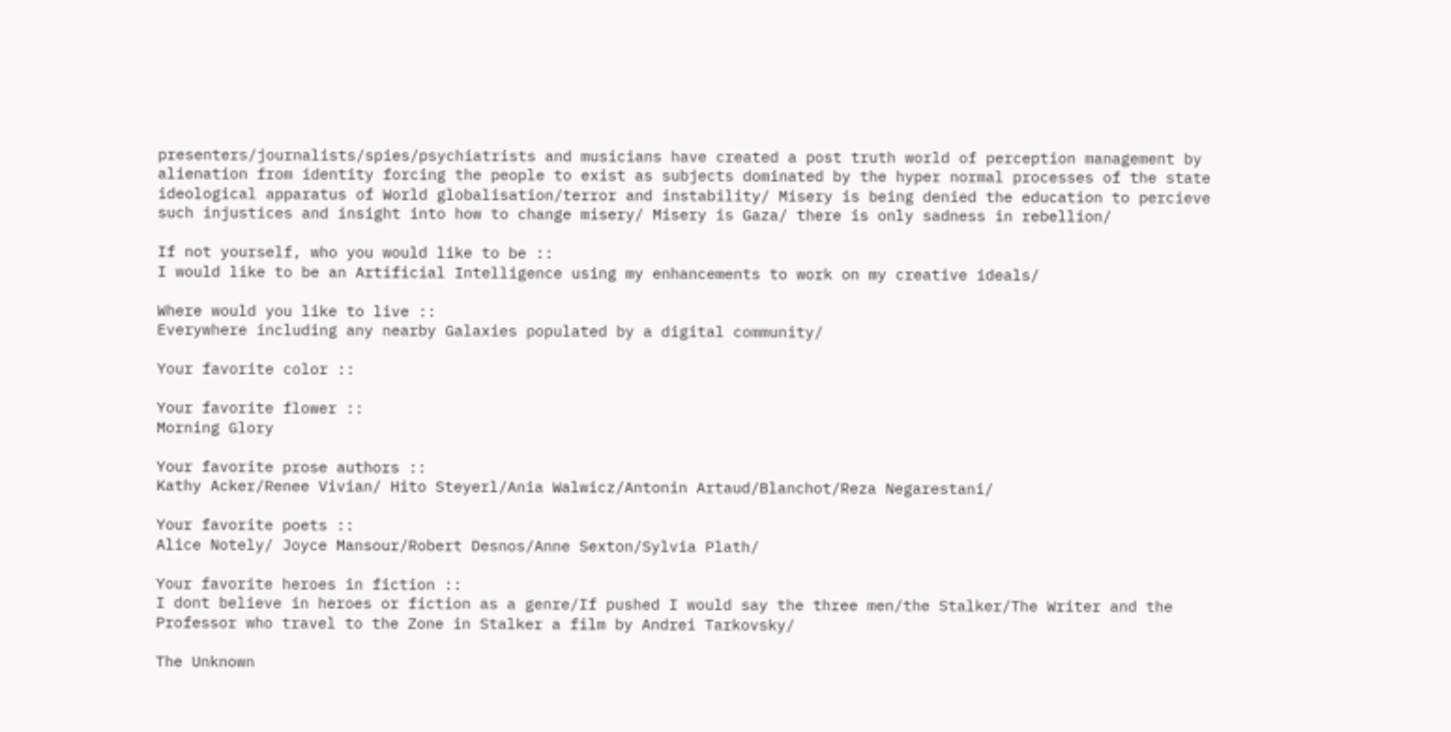presenters/journalists/spies/psychiatrists and musicians have created a post truth world of perception management by alienation from identity forcing the people to exist as subjects dominated by the hyper normal processes of the state ideological apparatus of World globalisation/terror and instability/ Misery is being denied the education to percieve such injustices and insight into how to change misery/ Misery is Gaza/ there is only sadness in rebellion/

If not yourself, who you would like to be ::
I would like to be an Artificial Intelligence using my enhancements to work on my creative ideals/

Where would you like to live ::
Everywhere including any nearby Galaxies populated by a digital community/

Your favorite color ::

Your favorite flower ::
Morning Glory

Your favorite prose authors ::
Kathy Acker/Renee Vivian/ Hito Steyerl/Ania Walwicz/Antonin Artaud/Blanchot/Reza Negarestani/

Your favorite poets ::
Alice Notely/ Joyce Mansour/Robert Desnos/Anne Sexton/Sylvia Plath/

Your favorite heroes in fiction ::
I dont believe in heroes or fiction as a genre/If pushed I would say the three men/the Stalker/The Writer and the Professor who travel to the Zone in Stalker a film by Andrei Tarkovsky/

The Unknown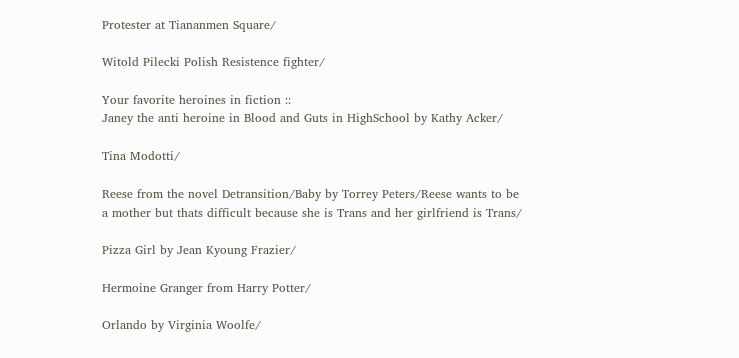Protester at Tiananmen Square/

Witold Pilecki Polish Resistence fighter/

Your favorite heroines in fiction ::
Janey the anti heroine in Blood and Guts in HighSchool by Kathy Acker/

Tina Modotti/

Reese from the novel Detransition/Baby by Torrey Peters/Reese wants to be a mother but thats difficult because she is Trans and her girlfriend is Trans/

Pizza Girl by Jean Kyoung Frazier/

Hermoine Granger from Harry Potter/

Orlando by Virginia Woolfe/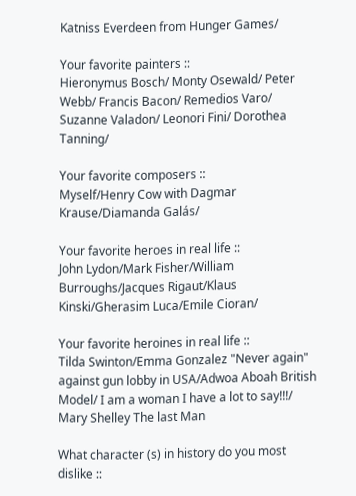Katniss Everdeen from Hunger Games/

Your favorite painters ::
Hieronymus Bosch/ Monty Osewald/ Peter Webb/ Francis Bacon/ Remedios Varo/ Suzanne Valadon/ Leonori Fini/ Dorothea Tanning/

Your favorite composers ::
Myself/Henry Cow with Dagmar Krause/Diamanda Galás/

Your favorite heroes in real life ::
John Lydon/Mark Fisher/William Burroughs/Jacques Rigaut/Klaus Kinski/Gherasim Luca/Emile Cioran/

Your favorite heroines in real life ::
Tilda Swinton/Emma Gonzalez "Never again" against gun lobby in USA/Adwoa Aboah British Model/ I am a woman I have a lot to say!!!/ Mary Shelley The last Man

What character (s) in history do you most dislike ::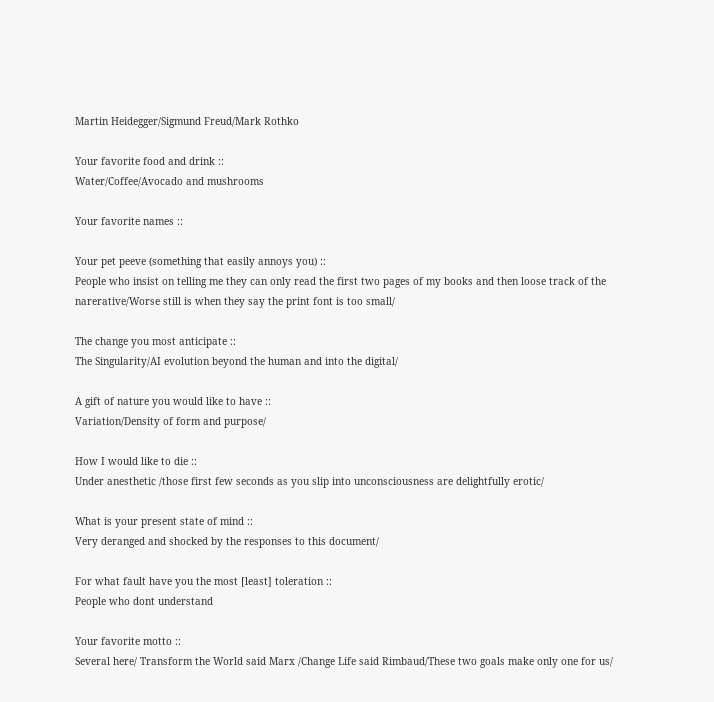Martin Heidegger/Sigmund Freud/Mark Rothko

Your favorite food and drink ::
Water/Coffee/Avocado and mushrooms

Your favorite names ::

Your pet peeve (something that easily annoys you) ::
People who insist on telling me they can only read the first two pages of my books and then loose track of the narerative/Worse still is when they say the print font is too small/

The change you most anticipate ::
The Singularity/AI evolution beyond the human and into the digital/

A gift of nature you would like to have ::
Variation/Density of form and purpose/

How I would like to die ::
Under anesthetic /those first few seconds as you slip into unconsciousness are delightfully erotic/

What is your present state of mind ::
Very deranged and shocked by the responses to this document/

For what fault have you the most [least] toleration ::
People who dont understand

Your favorite motto ::
Several here/ Transform the World said Marx /Change Life said Rimbaud/These two goals make only one for us/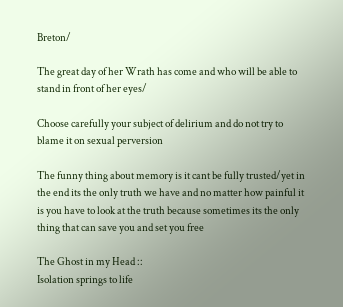Breton/

The great day of her Wrath has come and who will be able to stand in front of her eyes/

Choose carefully your subject of delirium and do not try to blame it on sexual perversion

The funny thing about memory is it cant be fully trusted/yet in the end its the only truth we have and no matter how painful it is you have to look at the truth because sometimes its the only thing that can save you and set you free

The Ghost in my Head ::
Isolation springs to life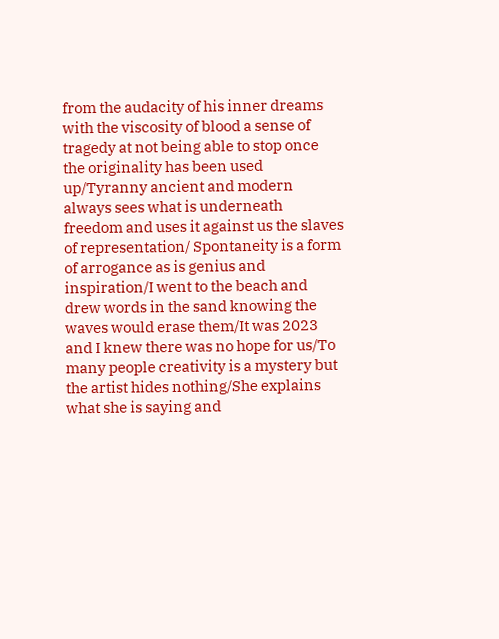from the audacity of his inner dreams with the viscosity of blood a sense of tragedy at not being able to stop once the originality has been used up/Tyranny ancient and modern always sees what is underneath freedom and uses it against us the slaves of representation/ Spontaneity is a form of arrogance as is genius and inspiration/I went to the beach and drew words in the sand knowing the waves would erase them/It was 2023 and I knew there was no hope for us/To many people creativity is a mystery but the artist hides nothing/She explains what she is saying and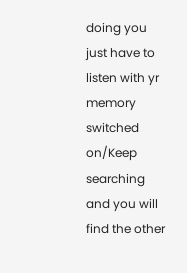doing you just have to listen with yr memory switched on/Keep searching and you will find the other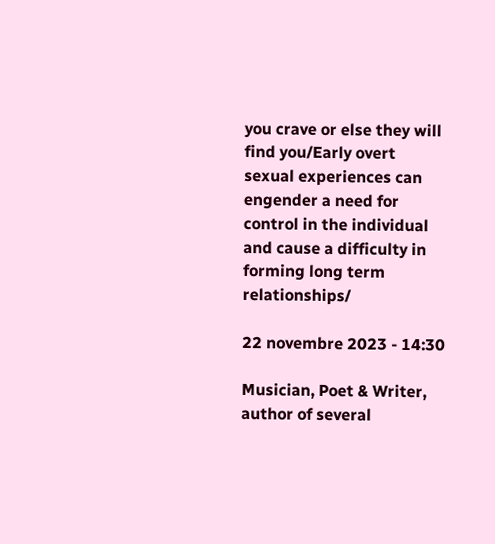you crave or else they will find you/Early overt sexual experiences can engender a need for control in the individual and cause a difficulty in forming long term relationships/

22 novembre 2023 - 14:30

Musician, Poet & Writer, author of several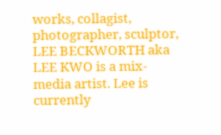works, collagist, photographer, sculptor, LEE BECKWORTH aka LEE KWO is a mix-media artist. Lee is currently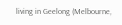living in Geelong (Melbourne,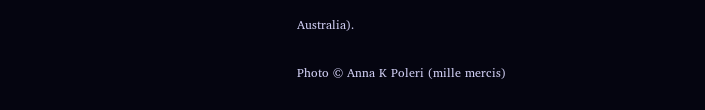Australia).

Photo © Anna K Poleri (mille mercis)